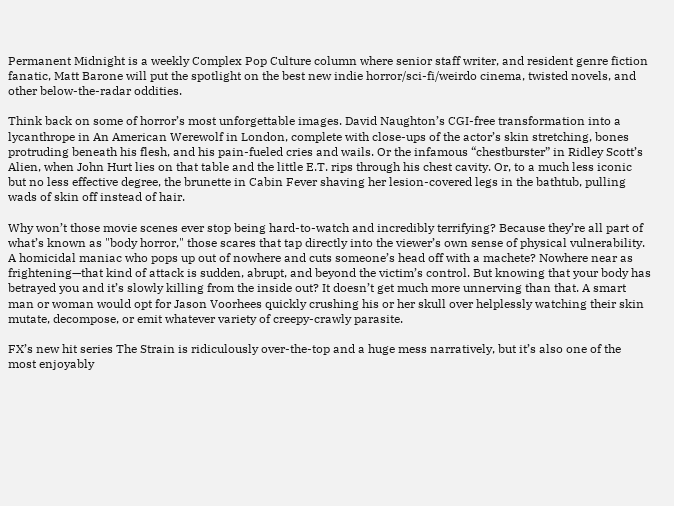Permanent Midnight is a weekly Complex Pop Culture column where senior staff writer, and resident genre fiction fanatic, Matt Barone will put the spotlight on the best new indie horror/sci-fi/weirdo cinema, twisted novels, and other below-the-radar oddities.

Think back on some of horror’s most unforgettable images. David Naughton’s CGI-free transformation into a lycanthrope in An American Werewolf in London, complete with close-ups of the actor’s skin stretching, bones protruding beneath his flesh, and his pain-fueled cries and wails. Or the infamous “chestburster” in Ridley Scott’s Alien, when John Hurt lies on that table and the little E.T. rips through his chest cavity. Or, to a much less iconic but no less effective degree, the brunette in Cabin Fever shaving her lesion-covered legs in the bathtub, pulling wads of skin off instead of hair.

Why won’t those movie scenes ever stop being hard-to-watch and incredibly terrifying? Because they’re all part of what’s known as "body horror," those scares that tap directly into the viewer’s own sense of physical vulnerability. A homicidal maniac who pops up out of nowhere and cuts someone’s head off with a machete? Nowhere near as frightening—that kind of attack is sudden, abrupt, and beyond the victim’s control. But knowing that your body has betrayed you and it’s slowly killing from the inside out? It doesn’t get much more unnerving than that. A smart man or woman would opt for Jason Voorhees quickly crushing his or her skull over helplessly watching their skin mutate, decompose, or emit whatever variety of creepy-crawly parasite.

FX’s new hit series The Strain is ridiculously over-the-top and a huge mess narratively, but it’s also one of the most enjoyably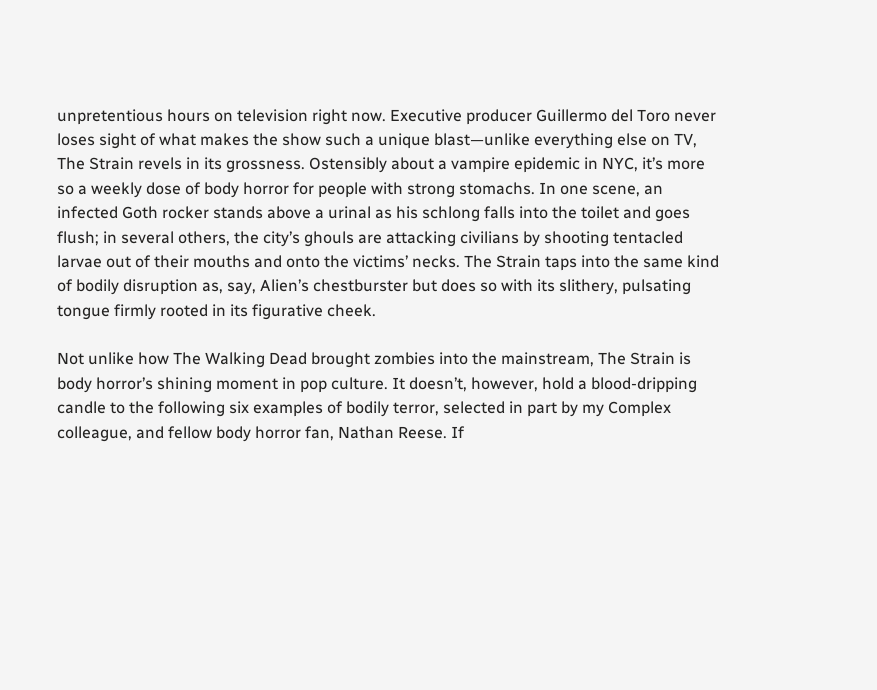unpretentious hours on television right now. Executive producer Guillermo del Toro never loses sight of what makes the show such a unique blast—unlike everything else on TV, The Strain revels in its grossness. Ostensibly about a vampire epidemic in NYC, it’s more so a weekly dose of body horror for people with strong stomachs. In one scene, an infected Goth rocker stands above a urinal as his schlong falls into the toilet and goes flush; in several others, the city’s ghouls are attacking civilians by shooting tentacled larvae out of their mouths and onto the victims’ necks. The Strain taps into the same kind of bodily disruption as, say, Alien’s chestburster but does so with its slithery, pulsating tongue firmly rooted in its figurative cheek.

Not unlike how The Walking Dead brought zombies into the mainstream, The Strain is body horror’s shining moment in pop culture. It doesn’t, however, hold a blood-dripping candle to the following six examples of bodily terror, selected in part by my Complex colleague, and fellow body horror fan, Nathan Reese. If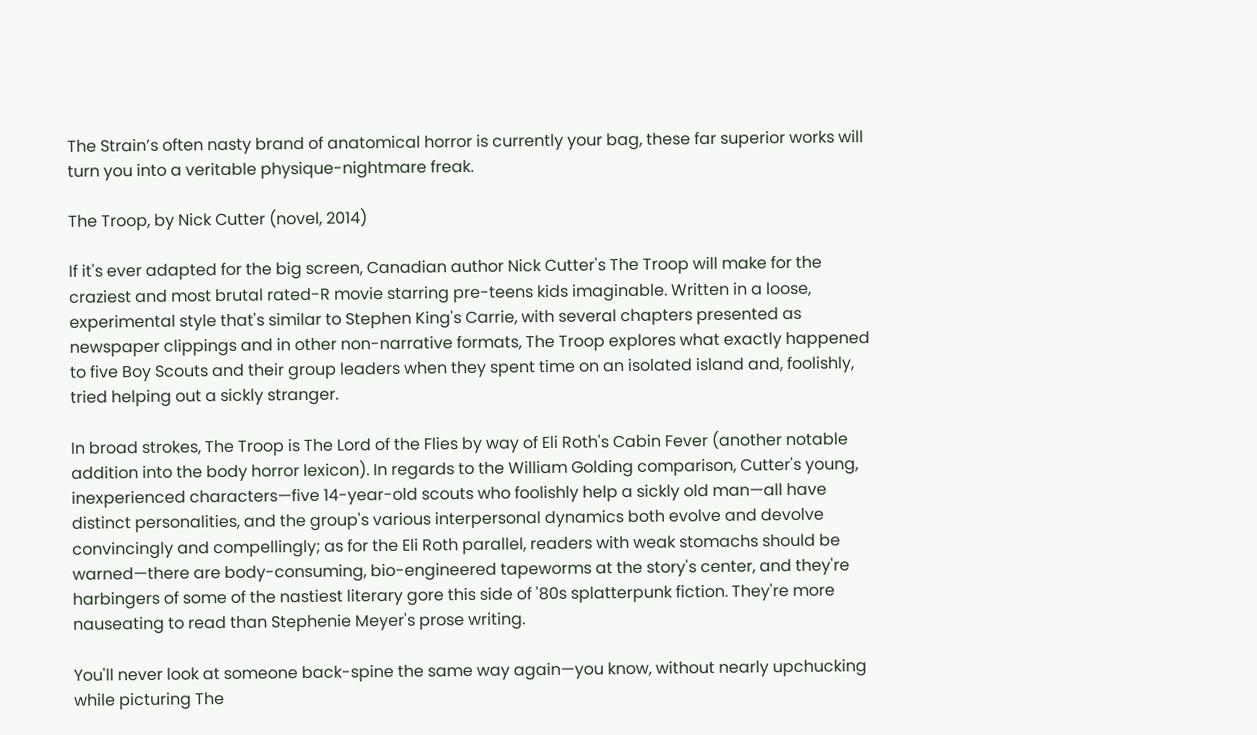The Strain’s often nasty brand of anatomical horror is currently your bag, these far superior works will turn you into a veritable physique-nightmare freak.

The Troop, by Nick Cutter (novel, 2014)

If it's ever adapted for the big screen, Canadian author Nick Cutter's The Troop will make for the craziest and most brutal rated-R movie starring pre-teens kids imaginable. Written in a loose, experimental style that's similar to Stephen King's Carrie, with several chapters presented as newspaper clippings and in other non-narrative formats, The Troop explores what exactly happened to five Boy Scouts and their group leaders when they spent time on an isolated island and, foolishly, tried helping out a sickly stranger.

In broad strokes, The Troop is The Lord of the Flies by way of Eli Roth's Cabin Fever (another notable addition into the body horror lexicon). In regards to the William Golding comparison, Cutter's young, inexperienced characters—five 14-year-old scouts who foolishly help a sickly old man—all have distinct personalities, and the group's various interpersonal dynamics both evolve and devolve convincingly and compellingly; as for the Eli Roth parallel, readers with weak stomachs should be warned—there are body-consuming, bio-engineered tapeworms at the story's center, and they're harbingers of some of the nastiest literary gore this side of '80s splatterpunk fiction. They're more nauseating to read than Stephenie Meyer's prose writing.

You'll never look at someone back-spine the same way again—you know, without nearly upchucking while picturing The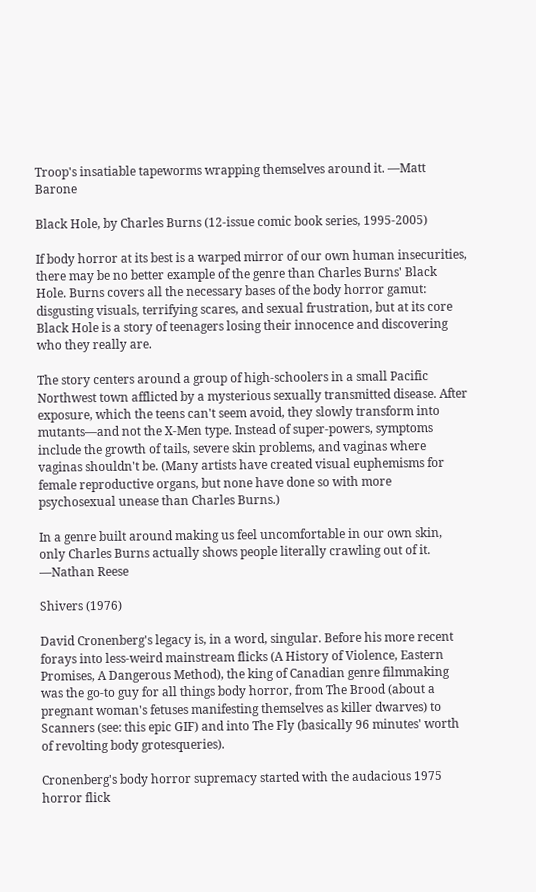Troop's insatiable tapeworms wrapping themselves around it. —Matt Barone

Black Hole, by Charles Burns (12-issue comic book series, 1995-2005)

If body horror at its best is a warped mirror of our own human insecurities, there may be no better example of the genre than Charles Burns' Black Hole. Burns covers all the necessary bases of the body horror gamut: disgusting visuals, terrifying scares, and sexual frustration, but at its core Black Hole is a story of teenagers losing their innocence and discovering who they really are.

The story centers around a group of high-schoolers in a small Pacific Northwest town afflicted by a mysterious sexually transmitted disease. After exposure, which the teens can't seem avoid, they slowly transform into mutants—and not the X-Men type. Instead of super-powers, symptoms include the growth of tails, severe skin problems, and vaginas where vaginas shouldn't be. (Many artists have created visual euphemisms for female reproductive organs, but none have done so with more psychosexual unease than Charles Burns.)

In a genre built around making us feel uncomfortable in our own skin, only Charles Burns actually shows people literally crawling out of it. —Nathan Reese

Shivers (1976)

David Cronenberg's legacy is, in a word, singular. Before his more recent forays into less-weird mainstream flicks (A History of Violence, Eastern Promises, A Dangerous Method), the king of Canadian genre filmmaking was the go-to guy for all things body horror, from The Brood (about a pregnant woman's fetuses manifesting themselves as killer dwarves) to Scanners (see: this epic GIF) and into The Fly (basically 96 minutes' worth of revolting body grotesqueries).

Cronenberg's body horror supremacy started with the audacious 1975 horror flick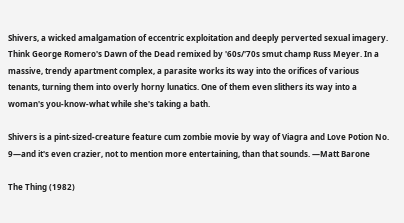Shivers, a wicked amalgamation of eccentric exploitation and deeply perverted sexual imagery. Think George Romero's Dawn of the Dead remixed by '60s/'70s smut champ Russ Meyer. In a massive, trendy apartment complex, a parasite works its way into the orifices of various tenants, turning them into overly horny lunatics. One of them even slithers its way into a woman's you-know-what while she's taking a bath.

Shivers is a pint-sized-creature feature cum zombie movie by way of Viagra and Love Potion No. 9—and it's even crazier, not to mention more entertaining, than that sounds. —Matt Barone

The Thing (1982)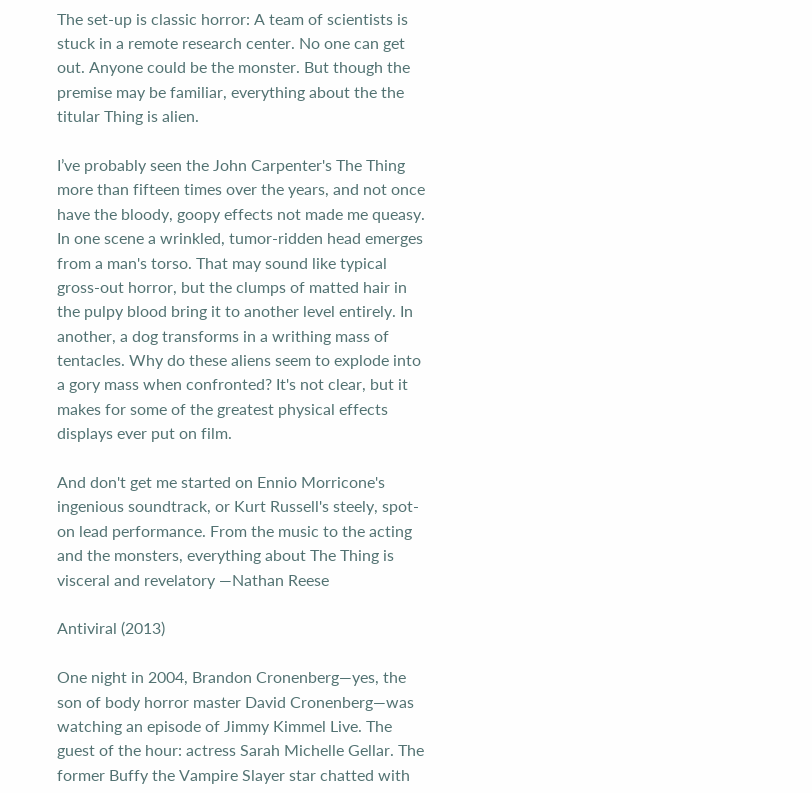The set-up is classic horror: A team of scientists is stuck in a remote research center. No one can get out. Anyone could be the monster. But though the premise may be familiar, everything about the the titular Thing is alien.

I’ve probably seen the John Carpenter's The Thing more than fifteen times over the years, and not once have the bloody, goopy effects not made me queasy. In one scene a wrinkled, tumor-ridden head emerges from a man's torso. That may sound like typical gross-out horror, but the clumps of matted hair in the pulpy blood bring it to another level entirely. In another, a dog transforms in a writhing mass of tentacles. Why do these aliens seem to explode into a gory mass when confronted? It's not clear, but it makes for some of the greatest physical effects displays ever put on film.

And don't get me started on Ennio Morricone's ingenious soundtrack, or Kurt Russell's steely, spot-on lead performance. From the music to the acting and the monsters, everything about The Thing is visceral and revelatory —Nathan Reese

Antiviral (2013)

One night in 2004, Brandon Cronenberg—yes, the son of body horror master David Cronenberg—was watching an episode of Jimmy Kimmel Live. The guest of the hour: actress Sarah Michelle Gellar. The former Buffy the Vampire Slayer star chatted with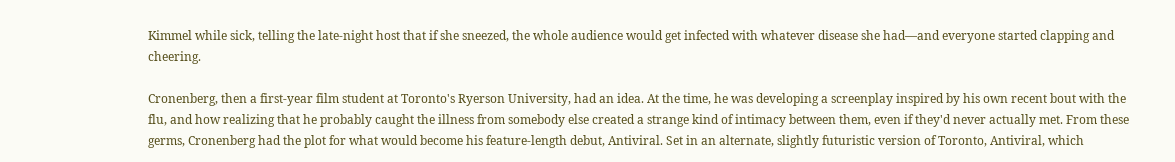Kimmel while sick, telling the late-night host that if she sneezed, the whole audience would get infected with whatever disease she had—and everyone started clapping and cheering.

Cronenberg, then a first-year film student at Toronto's Ryerson University, had an idea. At the time, he was developing a screenplay inspired by his own recent bout with the flu, and how realizing that he probably caught the illness from somebody else created a strange kind of intimacy between them, even if they'd never actually met. From these germs, Cronenberg had the plot for what would become his feature-length debut, Antiviral. Set in an alternate, slightly futuristic version of Toronto, Antiviral, which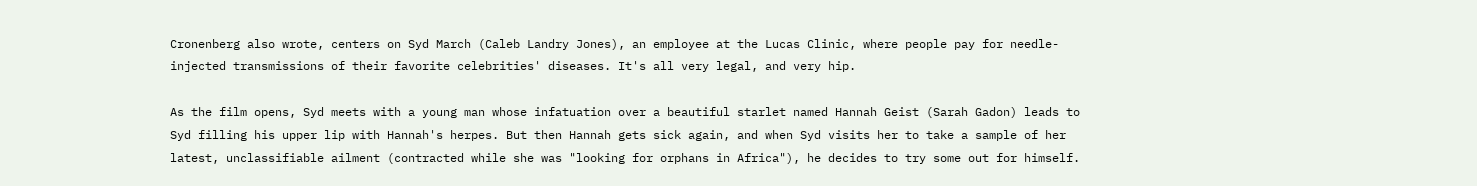Cronenberg also wrote, centers on Syd March (Caleb Landry Jones), an employee at the Lucas Clinic, where people pay for needle-injected transmissions of their favorite celebrities' diseases. It's all very legal, and very hip.

As the film opens, Syd meets with a young man whose infatuation over a beautiful starlet named Hannah Geist (Sarah Gadon) leads to Syd filling his upper lip with Hannah's herpes. But then Hannah gets sick again, and when Syd visits her to take a sample of her latest, unclassifiable ailment (contracted while she was "looking for orphans in Africa"), he decides to try some out for himself.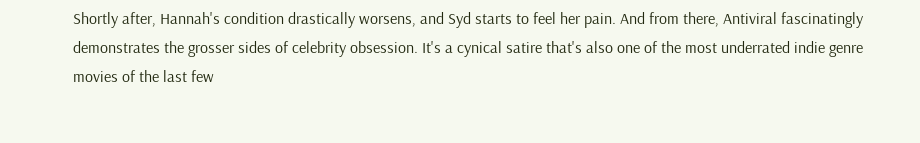Shortly after, Hannah's condition drastically worsens, and Syd starts to feel her pain. And from there, Antiviral fascinatingly demonstrates the grosser sides of celebrity obsession. It's a cynical satire that's also one of the most underrated indie genre movies of the last few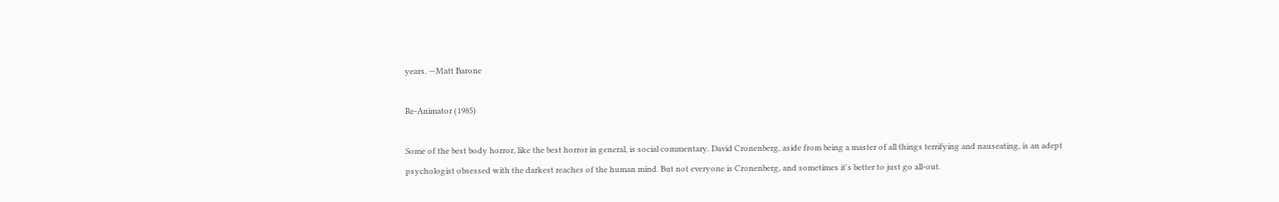years. —Matt Barone

Re-Animator (1985)

Some of the best body horror, like the best horror in general, is social commentary. David Cronenberg, aside from being a master of all things terrifying and nauseating, is an adept psychologist obsessed with the darkest reaches of the human mind. But not everyone is Cronenberg, and sometimes it's better to just go all-out.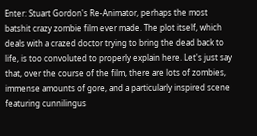Enter: Stuart Gordon's Re-Animator, perhaps the most batshit crazy zombie film ever made. The plot itself, which deals with a crazed doctor trying to bring the dead back to life, is too convoluted to properly explain here. Let's just say that, over the course of the film, there are lots of zombies, immense amounts of gore, and a particularly inspired scene featuring cunnilingus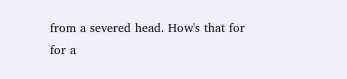from a severed head. How's that for for a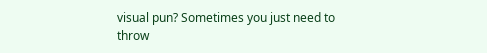visual pun? Sometimes you just need to throw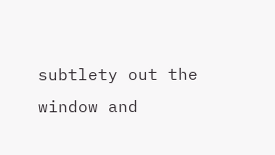subtlety out the window and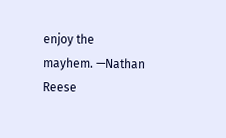enjoy the mayhem. —Nathan Reese